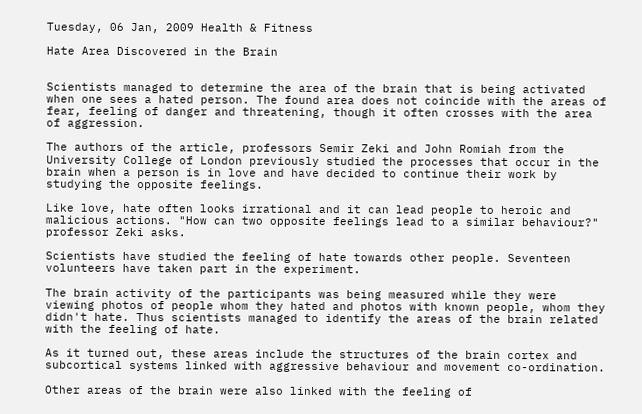Tuesday, 06 Jan, 2009 Health & Fitness

Hate Area Discovered in the Brain


Scientists managed to determine the area of the brain that is being activated when one sees a hated person. The found area does not coincide with the areas of fear, feeling of danger and threatening, though it often crosses with the area of aggression.

The authors of the article, professors Semir Zeki and John Romiah from the University College of London previously studied the processes that occur in the brain when a person is in love and have decided to continue their work by studying the opposite feelings.

Like love, hate often looks irrational and it can lead people to heroic and malicious actions. "How can two opposite feelings lead to a similar behaviour?" professor Zeki asks.

Scientists have studied the feeling of hate towards other people. Seventeen volunteers have taken part in the experiment.

The brain activity of the participants was being measured while they were viewing photos of people whom they hated and photos with known people, whom they didn't hate. Thus scientists managed to identify the areas of the brain related with the feeling of hate.

As it turned out, these areas include the structures of the brain cortex and subcortical systems linked with aggressive behaviour and movement co-ordination.

Other areas of the brain were also linked with the feeling of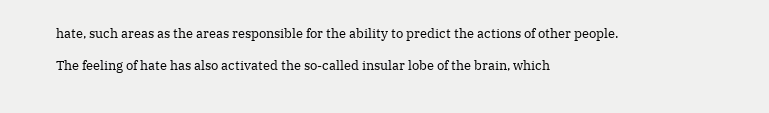hate, such areas as the areas responsible for the ability to predict the actions of other people.

The feeling of hate has also activated the so-called insular lobe of the brain, which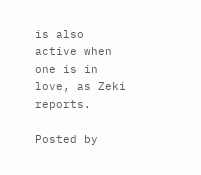is also active when one is in love, as Zeki reports.

Posted by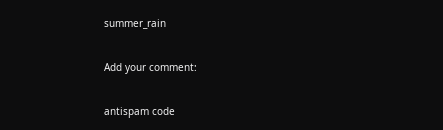summer_rain

Add your comment:

antispam code